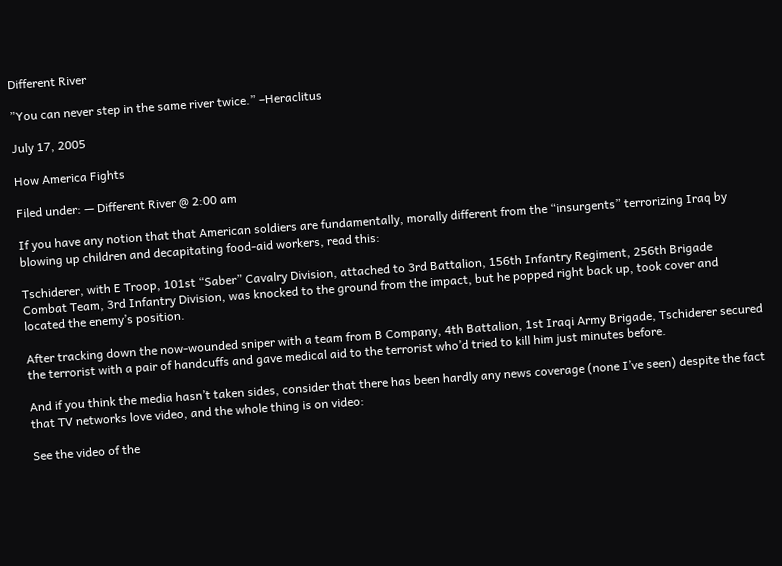Different River

”You can never step in the same river twice.” –Heraclitus

July 17, 2005

How America Fights

Filed under: — Different River @ 2:00 am

If you have any notion that that American soldiers are fundamentally, morally different from the “insurgents” terrorizing Iraq by blowing up children and decapitating food-aid workers, read this:

Tschiderer, with E Troop, 101st “Saber” Cavalry Division, attached to 3rd Battalion, 156th Infantry Regiment, 256th Brigade Combat Team, 3rd Infantry Division, was knocked to the ground from the impact, but he popped right back up, took cover and located the enemy’s position.

After tracking down the now-wounded sniper with a team from B Company, 4th Battalion, 1st Iraqi Army Brigade, Tschiderer secured the terrorist with a pair of handcuffs and gave medical aid to the terrorist who’d tried to kill him just minutes before.

And if you think the media hasn’t taken sides, consider that there has been hardly any news coverage (none I’ve seen) despite the fact that TV networks love video, and the whole thing is on video:

See the video of the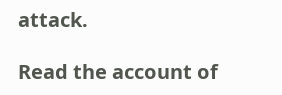attack.

Read the account of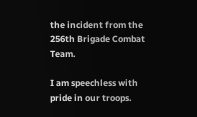the incident from the 256th Brigade Combat Team.

I am speechless with pride in our troops.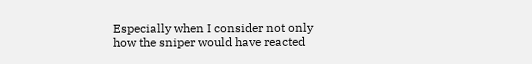Especially when I consider not only how the sniper would have reacted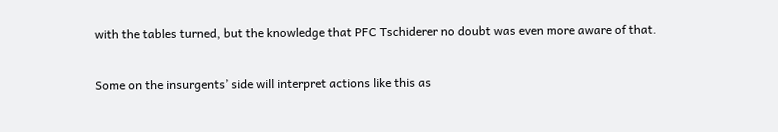with the tables turned, but the knowledge that PFC Tschiderer no doubt was even more aware of that.

Some on the insurgents’ side will interpret actions like this as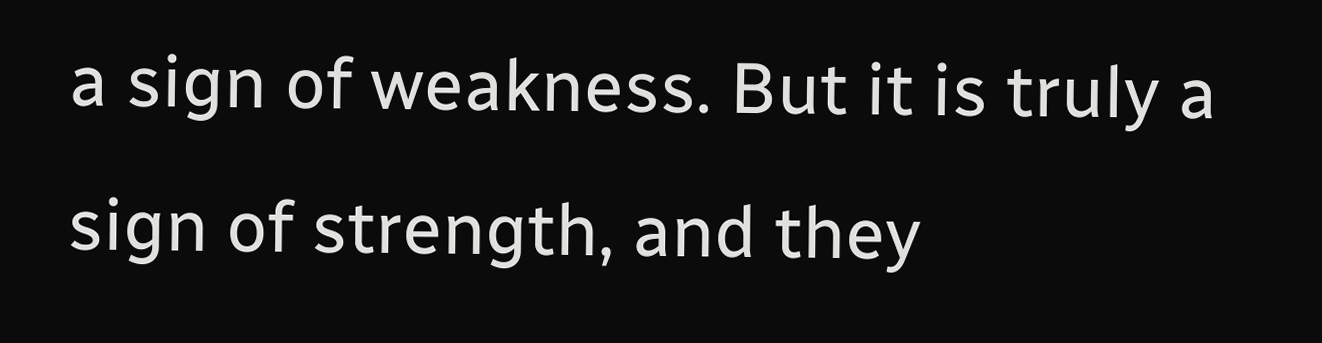a sign of weakness. But it is truly a sign of strength, and they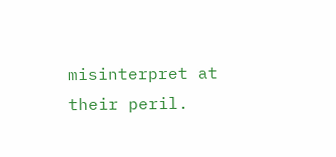misinterpret at their peril.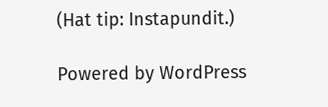(Hat tip: Instapundit.)

Powered by WordPress